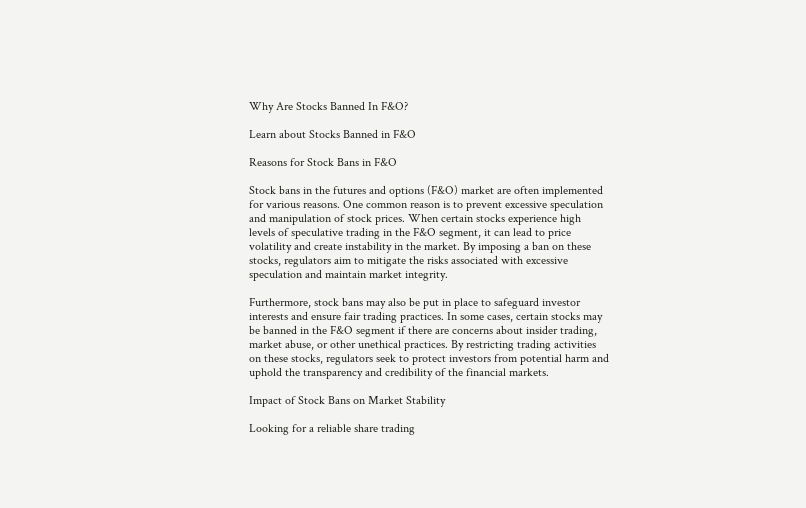Why Are Stocks Banned In F&O?

Learn about Stocks Banned in F&O

Reasons for Stock Bans in F&O

Stock bans in the futures and options (F&O) market are often implemented for various reasons. One common reason is to prevent excessive speculation and manipulation of stock prices. When certain stocks experience high levels of speculative trading in the F&O segment, it can lead to price volatility and create instability in the market. By imposing a ban on these stocks, regulators aim to mitigate the risks associated with excessive speculation and maintain market integrity.

Furthermore, stock bans may also be put in place to safeguard investor interests and ensure fair trading practices. In some cases, certain stocks may be banned in the F&O segment if there are concerns about insider trading, market abuse, or other unethical practices. By restricting trading activities on these stocks, regulators seek to protect investors from potential harm and uphold the transparency and credibility of the financial markets.

Impact of Stock Bans on Market Stability

Looking for a reliable share trading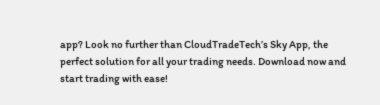app? Look no further than CloudTradeTech’s Sky App, the perfect solution for all your trading needs. Download now and start trading with ease!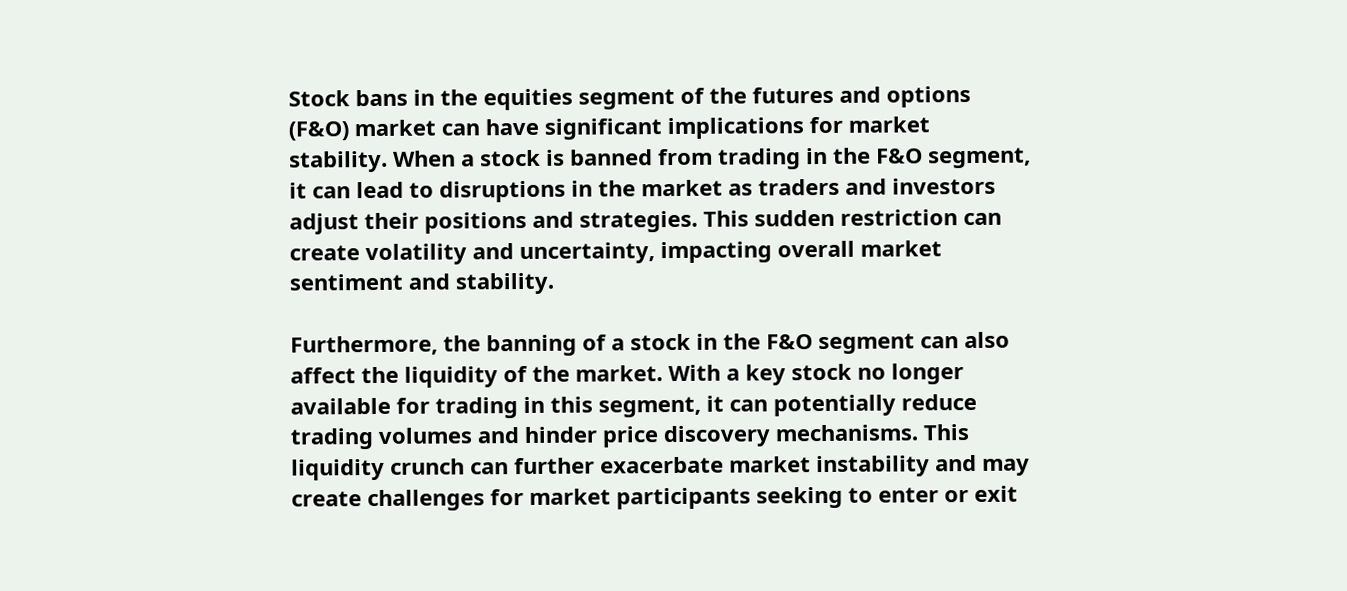Stock bans in the equities segment of the futures and options (F&O) market can have significant implications for market stability. When a stock is banned from trading in the F&O segment, it can lead to disruptions in the market as traders and investors adjust their positions and strategies. This sudden restriction can create volatility and uncertainty, impacting overall market sentiment and stability.

Furthermore, the banning of a stock in the F&O segment can also affect the liquidity of the market. With a key stock no longer available for trading in this segment, it can potentially reduce trading volumes and hinder price discovery mechanisms. This liquidity crunch can further exacerbate market instability and may create challenges for market participants seeking to enter or exit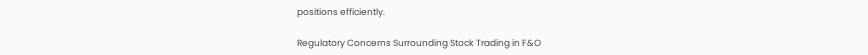positions efficiently.

Regulatory Concerns Surrounding Stock Trading in F&O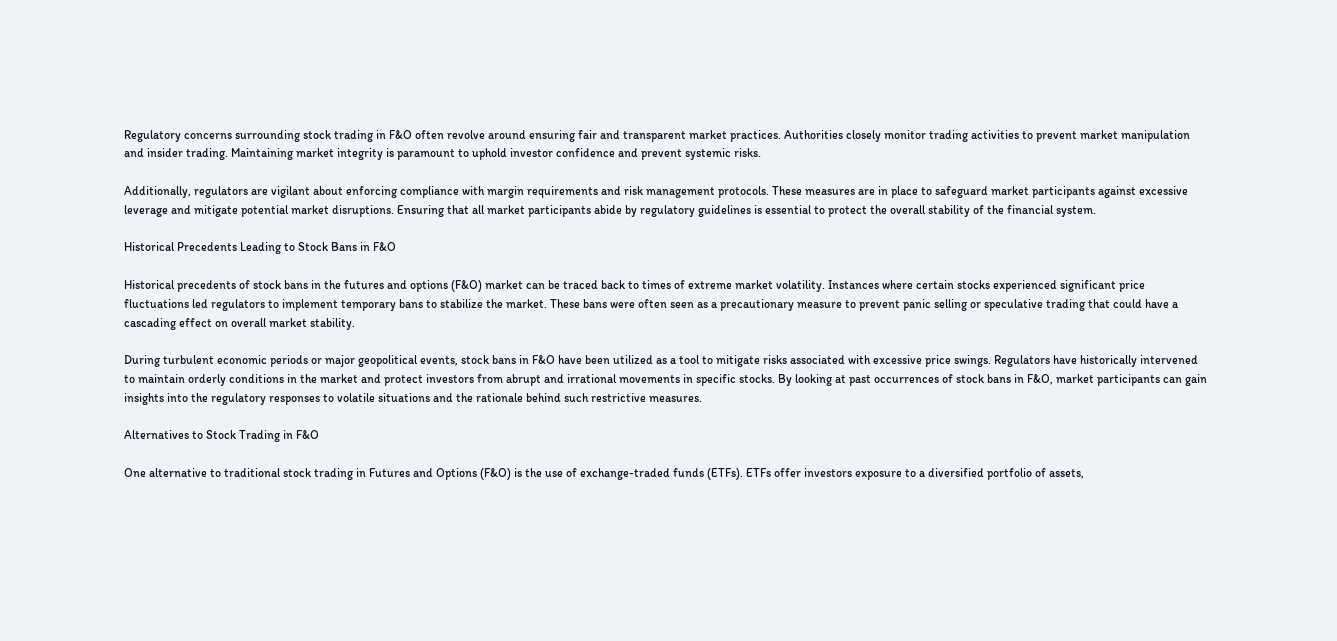Regulatory concerns surrounding stock trading in F&O often revolve around ensuring fair and transparent market practices. Authorities closely monitor trading activities to prevent market manipulation and insider trading. Maintaining market integrity is paramount to uphold investor confidence and prevent systemic risks.

Additionally, regulators are vigilant about enforcing compliance with margin requirements and risk management protocols. These measures are in place to safeguard market participants against excessive leverage and mitigate potential market disruptions. Ensuring that all market participants abide by regulatory guidelines is essential to protect the overall stability of the financial system.

Historical Precedents Leading to Stock Bans in F&O

Historical precedents of stock bans in the futures and options (F&O) market can be traced back to times of extreme market volatility. Instances where certain stocks experienced significant price fluctuations led regulators to implement temporary bans to stabilize the market. These bans were often seen as a precautionary measure to prevent panic selling or speculative trading that could have a cascading effect on overall market stability.

During turbulent economic periods or major geopolitical events, stock bans in F&O have been utilized as a tool to mitigate risks associated with excessive price swings. Regulators have historically intervened to maintain orderly conditions in the market and protect investors from abrupt and irrational movements in specific stocks. By looking at past occurrences of stock bans in F&O, market participants can gain insights into the regulatory responses to volatile situations and the rationale behind such restrictive measures.

Alternatives to Stock Trading in F&O

One alternative to traditional stock trading in Futures and Options (F&O) is the use of exchange-traded funds (ETFs). ETFs offer investors exposure to a diversified portfolio of assets,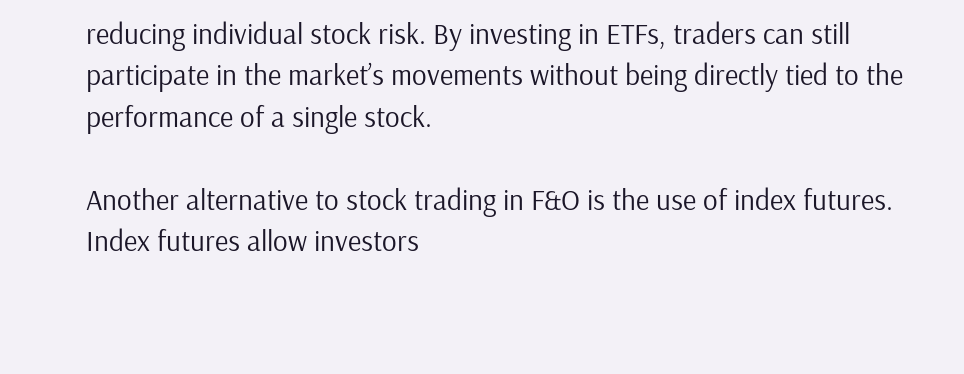reducing individual stock risk. By investing in ETFs, traders can still participate in the market’s movements without being directly tied to the performance of a single stock.

Another alternative to stock trading in F&O is the use of index futures. Index futures allow investors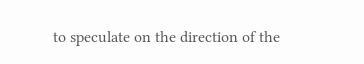to speculate on the direction of the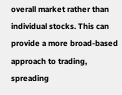overall market rather than individual stocks. This can provide a more broad-based approach to trading, spreading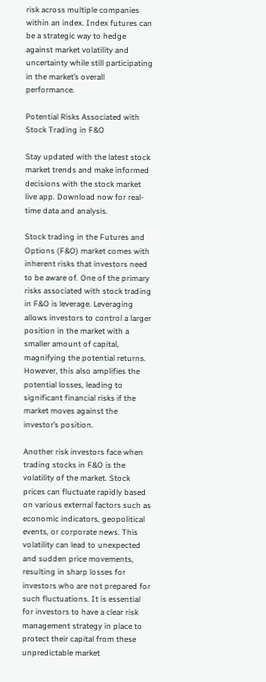risk across multiple companies within an index. Index futures can be a strategic way to hedge against market volatility and uncertainty while still participating in the market’s overall performance.

Potential Risks Associated with Stock Trading in F&O

Stay updated with the latest stock market trends and make informed decisions with the stock market live app. Download now for real-time data and analysis.

Stock trading in the Futures and Options (F&O) market comes with inherent risks that investors need to be aware of. One of the primary risks associated with stock trading in F&O is leverage. Leveraging allows investors to control a larger position in the market with a smaller amount of capital, magnifying the potential returns. However, this also amplifies the potential losses, leading to significant financial risks if the market moves against the investor’s position.

Another risk investors face when trading stocks in F&O is the volatility of the market. Stock prices can fluctuate rapidly based on various external factors such as economic indicators, geopolitical events, or corporate news. This volatility can lead to unexpected and sudden price movements, resulting in sharp losses for investors who are not prepared for such fluctuations. It is essential for investors to have a clear risk management strategy in place to protect their capital from these unpredictable market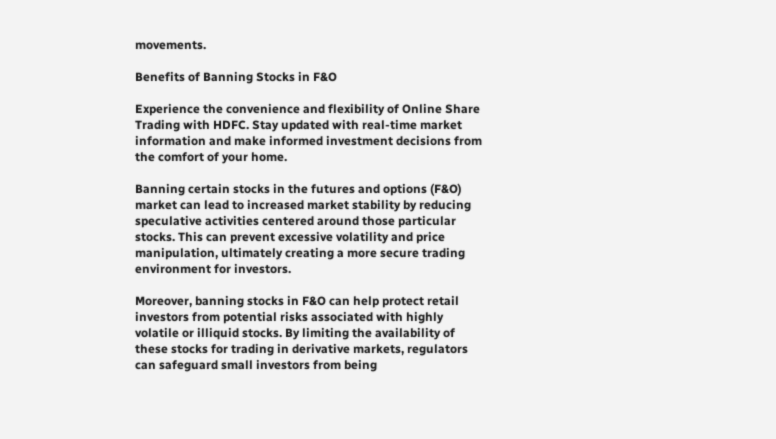movements.

Benefits of Banning Stocks in F&O

Experience the convenience and flexibility of Online Share Trading with HDFC. Stay updated with real-time market information and make informed investment decisions from the comfort of your home.

Banning certain stocks in the futures and options (F&O) market can lead to increased market stability by reducing speculative activities centered around those particular stocks. This can prevent excessive volatility and price manipulation, ultimately creating a more secure trading environment for investors.

Moreover, banning stocks in F&O can help protect retail investors from potential risks associated with highly volatile or illiquid stocks. By limiting the availability of these stocks for trading in derivative markets, regulators can safeguard small investors from being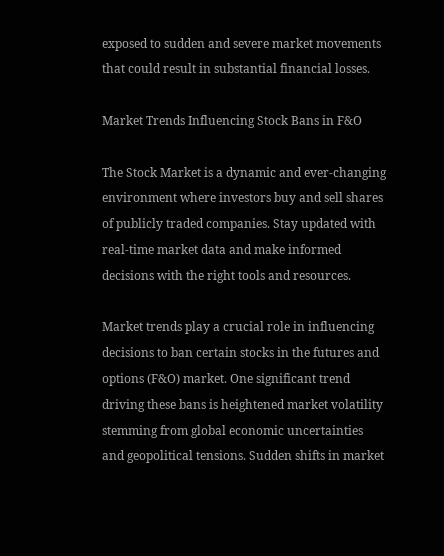exposed to sudden and severe market movements that could result in substantial financial losses.

Market Trends Influencing Stock Bans in F&O

The Stock Market is a dynamic and ever-changing environment where investors buy and sell shares of publicly traded companies. Stay updated with real-time market data and make informed decisions with the right tools and resources.

Market trends play a crucial role in influencing decisions to ban certain stocks in the futures and options (F&O) market. One significant trend driving these bans is heightened market volatility stemming from global economic uncertainties and geopolitical tensions. Sudden shifts in market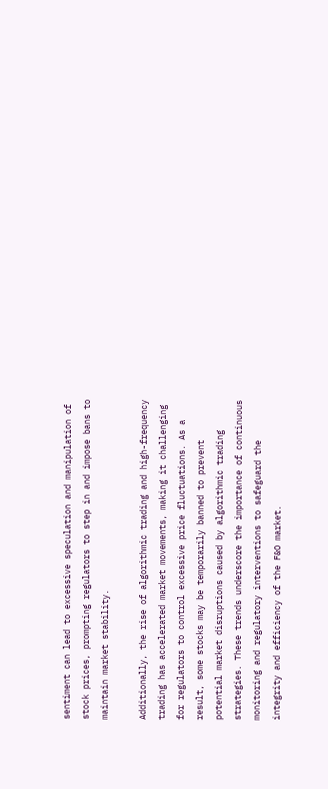sentiment can lead to excessive speculation and manipulation of stock prices, prompting regulators to step in and impose bans to maintain market stability.

Additionally, the rise of algorithmic trading and high-frequency trading has accelerated market movements, making it challenging for regulators to control excessive price fluctuations. As a result, some stocks may be temporarily banned to prevent potential market disruptions caused by algorithmic trading strategies. These trends underscore the importance of continuous monitoring and regulatory interventions to safeguard the integrity and efficiency of the F&O market.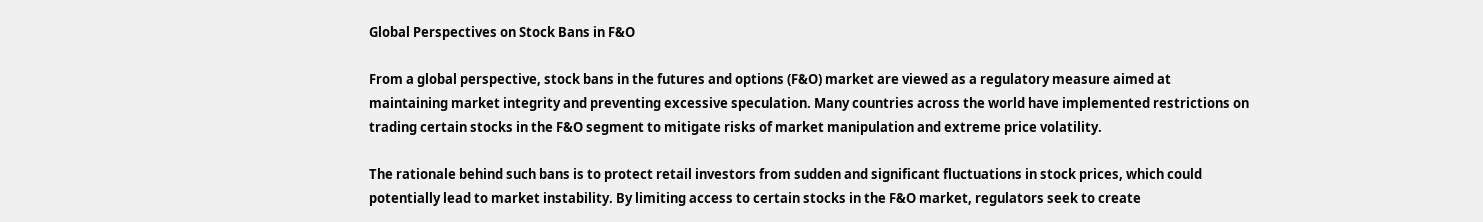Global Perspectives on Stock Bans in F&O

From a global perspective, stock bans in the futures and options (F&O) market are viewed as a regulatory measure aimed at maintaining market integrity and preventing excessive speculation. Many countries across the world have implemented restrictions on trading certain stocks in the F&O segment to mitigate risks of market manipulation and extreme price volatility.

The rationale behind such bans is to protect retail investors from sudden and significant fluctuations in stock prices, which could potentially lead to market instability. By limiting access to certain stocks in the F&O market, regulators seek to create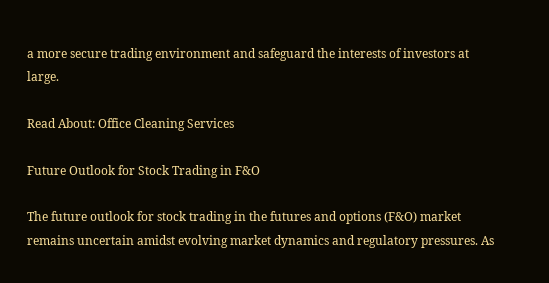a more secure trading environment and safeguard the interests of investors at large.

Read About: Office Cleaning Services

Future Outlook for Stock Trading in F&O

The future outlook for stock trading in the futures and options (F&O) market remains uncertain amidst evolving market dynamics and regulatory pressures. As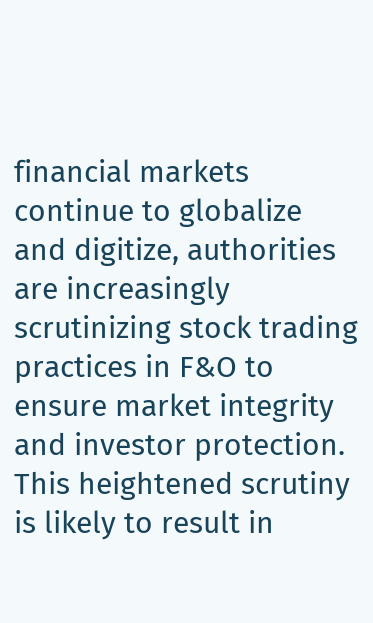financial markets continue to globalize and digitize, authorities are increasingly scrutinizing stock trading practices in F&O to ensure market integrity and investor protection. This heightened scrutiny is likely to result in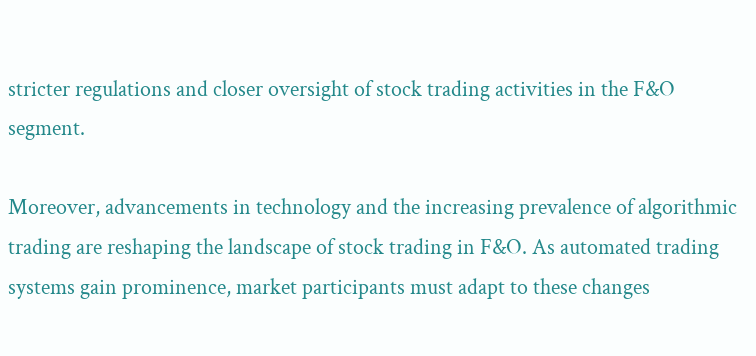stricter regulations and closer oversight of stock trading activities in the F&O segment.

Moreover, advancements in technology and the increasing prevalence of algorithmic trading are reshaping the landscape of stock trading in F&O. As automated trading systems gain prominence, market participants must adapt to these changes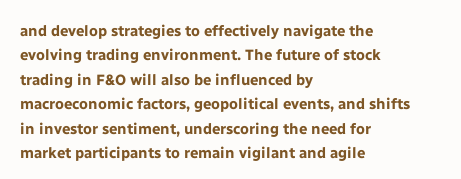and develop strategies to effectively navigate the evolving trading environment. The future of stock trading in F&O will also be influenced by macroeconomic factors, geopolitical events, and shifts in investor sentiment, underscoring the need for market participants to remain vigilant and agile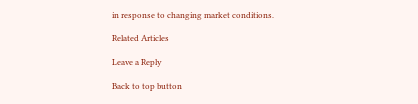in response to changing market conditions.

Related Articles

Leave a Reply

Back to top button